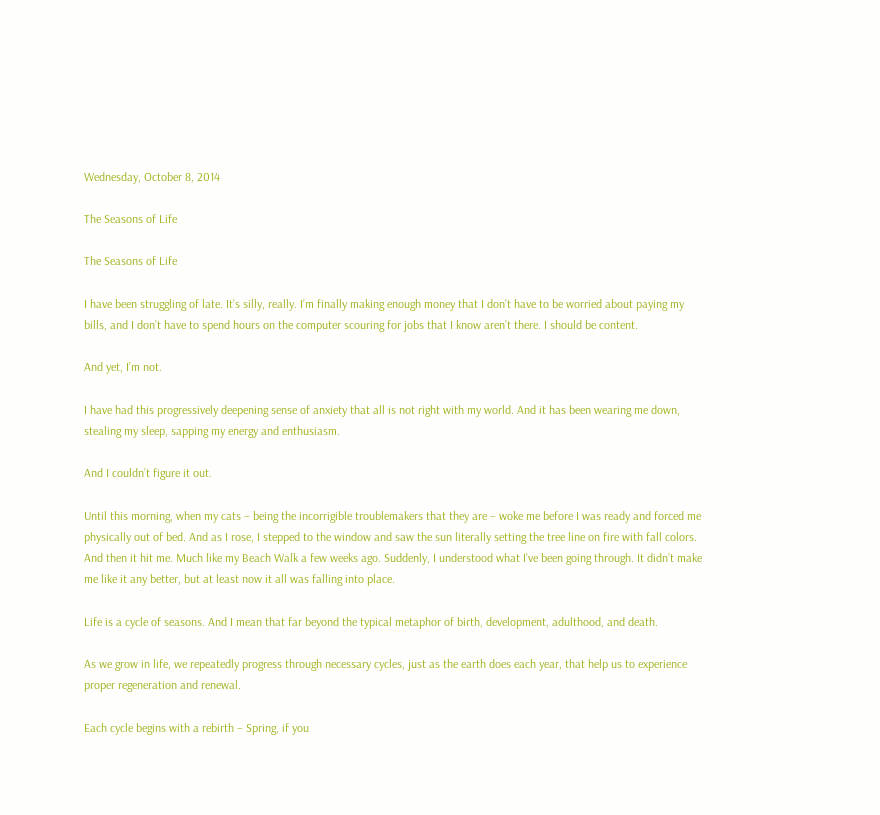Wednesday, October 8, 2014

The Seasons of Life

The Seasons of Life

I have been struggling of late. It’s silly, really. I’m finally making enough money that I don’t have to be worried about paying my bills, and I don’t have to spend hours on the computer scouring for jobs that I know aren’t there. I should be content.

And yet, I’m not.

I have had this progressively deepening sense of anxiety that all is not right with my world. And it has been wearing me down, stealing my sleep, sapping my energy and enthusiasm.

And I couldn’t figure it out.

Until this morning, when my cats – being the incorrigible troublemakers that they are – woke me before I was ready and forced me physically out of bed. And as I rose, I stepped to the window and saw the sun literally setting the tree line on fire with fall colors.
And then it hit me. Much like my Beach Walk a few weeks ago. Suddenly, I understood what I’ve been going through. It didn’t make me like it any better, but at least now it all was falling into place.

Life is a cycle of seasons. And I mean that far beyond the typical metaphor of birth, development, adulthood, and death.

As we grow in life, we repeatedly progress through necessary cycles, just as the earth does each year, that help us to experience proper regeneration and renewal.

Each cycle begins with a rebirth – Spring, if you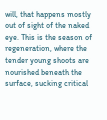will, that happens mostly out of sight of the naked eye. This is the season of regeneration, where the tender young shoots are nourished beneath the surface, sucking critical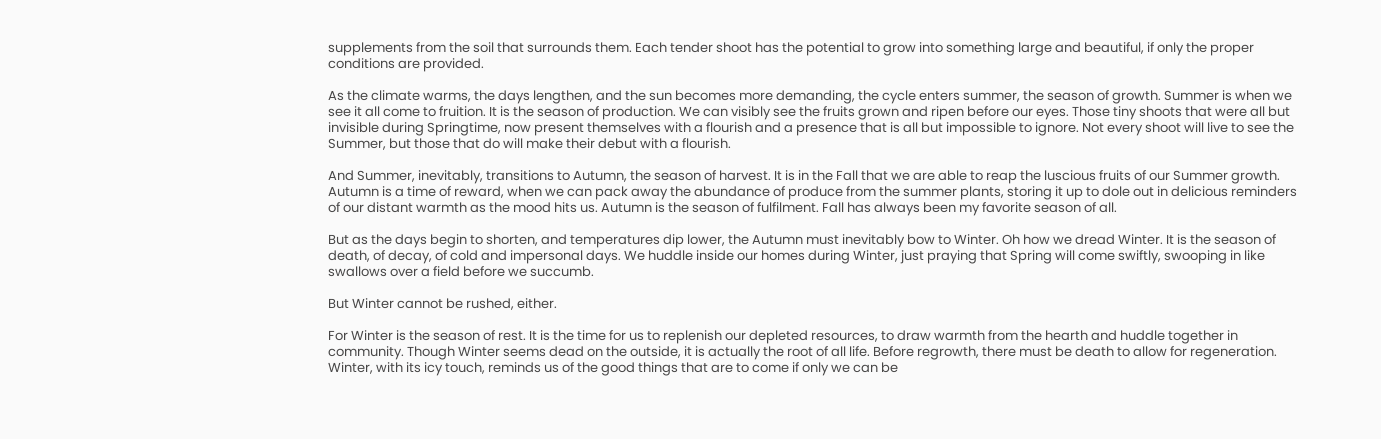supplements from the soil that surrounds them. Each tender shoot has the potential to grow into something large and beautiful, if only the proper conditions are provided.

As the climate warms, the days lengthen, and the sun becomes more demanding, the cycle enters summer, the season of growth. Summer is when we see it all come to fruition. It is the season of production. We can visibly see the fruits grown and ripen before our eyes. Those tiny shoots that were all but invisible during Springtime, now present themselves with a flourish and a presence that is all but impossible to ignore. Not every shoot will live to see the Summer, but those that do will make their debut with a flourish.

And Summer, inevitably, transitions to Autumn, the season of harvest. It is in the Fall that we are able to reap the luscious fruits of our Summer growth. Autumn is a time of reward, when we can pack away the abundance of produce from the summer plants, storing it up to dole out in delicious reminders of our distant warmth as the mood hits us. Autumn is the season of fulfilment. Fall has always been my favorite season of all.

But as the days begin to shorten, and temperatures dip lower, the Autumn must inevitably bow to Winter. Oh how we dread Winter. It is the season of death, of decay, of cold and impersonal days. We huddle inside our homes during Winter, just praying that Spring will come swiftly, swooping in like swallows over a field before we succumb.

But Winter cannot be rushed, either.

For Winter is the season of rest. It is the time for us to replenish our depleted resources, to draw warmth from the hearth and huddle together in community. Though Winter seems dead on the outside, it is actually the root of all life. Before regrowth, there must be death to allow for regeneration. Winter, with its icy touch, reminds us of the good things that are to come if only we can be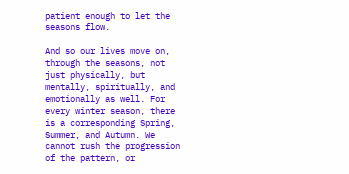patient enough to let the seasons flow.

And so our lives move on, through the seasons, not just physically, but mentally, spiritually, and emotionally as well. For every winter season, there is a corresponding Spring, Summer, and Autumn. We cannot rush the progression of the pattern, or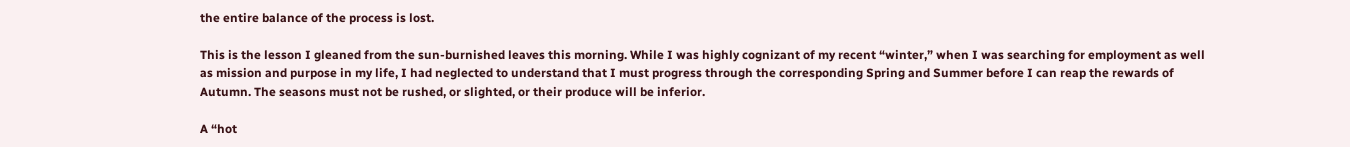the entire balance of the process is lost.

This is the lesson I gleaned from the sun-burnished leaves this morning. While I was highly cognizant of my recent “winter,” when I was searching for employment as well as mission and purpose in my life, I had neglected to understand that I must progress through the corresponding Spring and Summer before I can reap the rewards of Autumn. The seasons must not be rushed, or slighted, or their produce will be inferior.

A “hot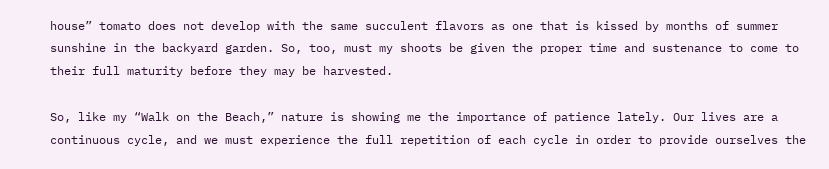house” tomato does not develop with the same succulent flavors as one that is kissed by months of summer sunshine in the backyard garden. So, too, must my shoots be given the proper time and sustenance to come to their full maturity before they may be harvested.

So, like my “Walk on the Beach,” nature is showing me the importance of patience lately. Our lives are a continuous cycle, and we must experience the full repetition of each cycle in order to provide ourselves the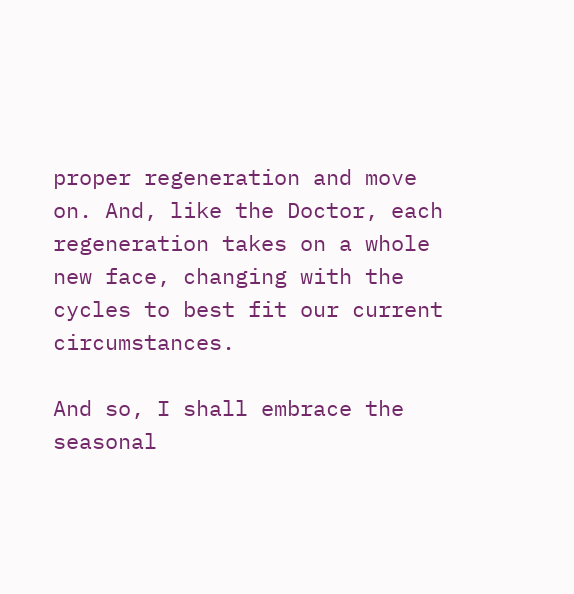proper regeneration and move on. And, like the Doctor, each regeneration takes on a whole new face, changing with the cycles to best fit our current circumstances.

And so, I shall embrace the seasonal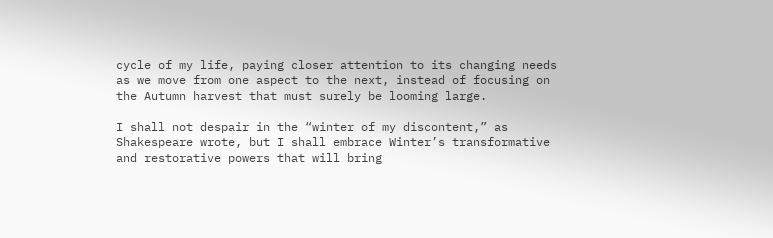cycle of my life, paying closer attention to its changing needs as we move from one aspect to the next, instead of focusing on the Autumn harvest that must surely be looming large.

I shall not despair in the “winter of my discontent,” as Shakespeare wrote, but I shall embrace Winter’s transformative and restorative powers that will bring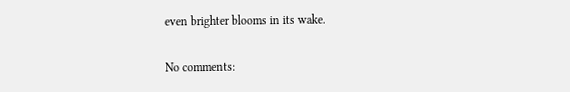even brighter blooms in its wake.

No comments: